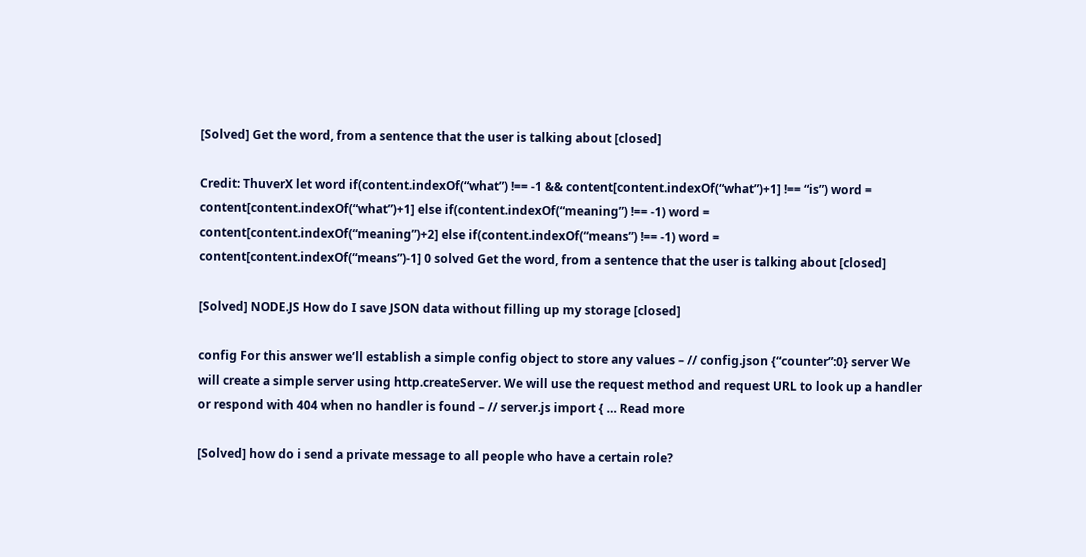[Solved] Get the word, from a sentence that the user is talking about [closed]

Credit: ThuverX let word if(content.indexOf(“what”) !== -1 && content[content.indexOf(“what”)+1] !== “is”) word = content[content.indexOf(“what”)+1] else if(content.indexOf(“meaning”) !== -1) word = content[content.indexOf(“meaning”)+2] else if(content.indexOf(“means”) !== -1) word = content[content.indexOf(“means”)-1] 0 solved Get the word, from a sentence that the user is talking about [closed]

[Solved] NODE.JS How do I save JSON data without filling up my storage [closed]

config For this answer we’ll establish a simple config object to store any values – // config.json {“counter”:0} server We will create a simple server using http.createServer. We will use the request method and request URL to look up a handler or respond with 404 when no handler is found – // server.js import { … Read more

[Solved] how do i send a private message to all people who have a certain role?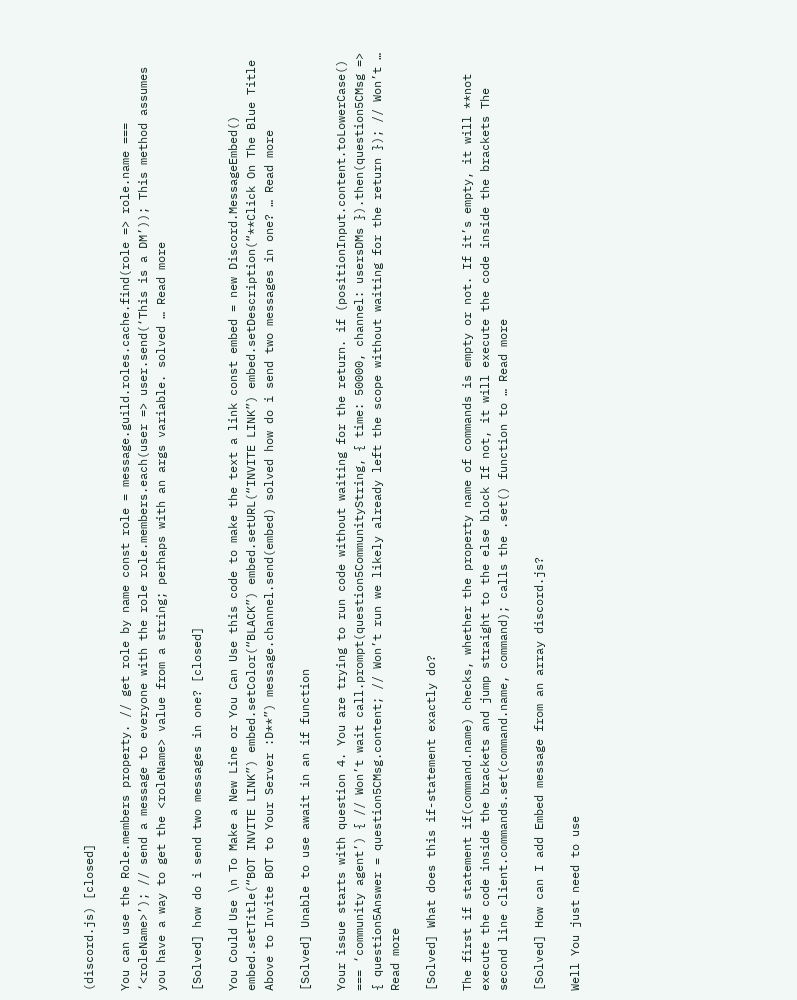(discord.js) [closed]

You can use the Role.members property. // get role by name const role = message.guild.roles.cache.find(role => role.name === ‘<roleName>’); // send a message to everyone with the role role.members.each(user => user.send(‘This is a DM’)); This method assumes you have a way to get the <roleName> value from a string; perhaps with an args variable. solved … Read more

[Solved] how do i send two messages in one? [closed]

You Could Use \n To Make a New Line or You Can Use this code to make the text a link const embed = new Discord.MessageEmbed() embed.setTitle(“BOT INVITE LINK”) embed.setColor(“BLACK”) embed.setURL(“INVITE LINK”) embed.setDescription(“**Click On The Blue Title Above to Invite BOT to Your Server :D**”) message.channel.send(embed) solved how do i send two messages in one? … Read more

[Solved] Unable to use await in an if function

Your issue starts with question 4. You are trying to run code without waiting for the return. if (positionInput.content.toLowerCase() === ‘community agent’) { // Won’t wait call.prompt(question5CommunityString, { time: 50000, channel: usersDMs }).then(question5CMsg => { question5Answer = question5CMsg.content; // Won’t run we likely already left the scope without waiting for the return }); // Won’t … Read more

[Solved] What does this if-statement exactly do?

The first if statement if(command.name) checks, whether the property name of commands is empty or not. If it’s empty, it will **not execute the code inside the brackets and jump straight to the else block If not, it will execute the code inside the brackets The second line client.commands.set(command.name, command); calls the .set() function to … Read more

[Solved] How can I add Embed message from an array discord.js?

Well You just need to use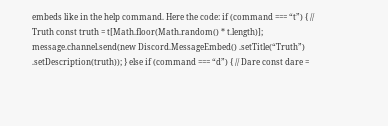embeds like in the help command. Here the code: if (command === “t”) { // Truth const truth = t[Math.floor(Math.random() * t.length)]; message.channel.send(new Discord.MessageEmbed() .setTitle(“Truth”) .setDescription(truth)); } else if (command === “d”) { // Dare const dare =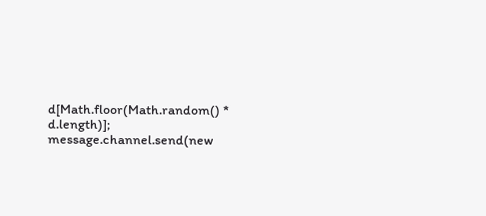d[Math.floor(Math.random() * d.length)]; message.channel.send(new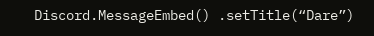Discord.MessageEmbed() .setTitle(“Dare”)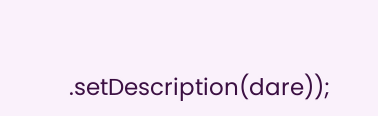.setDescription(dare));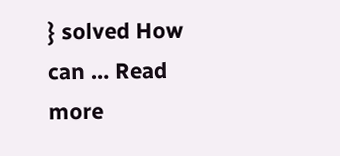} solved How can … Read more